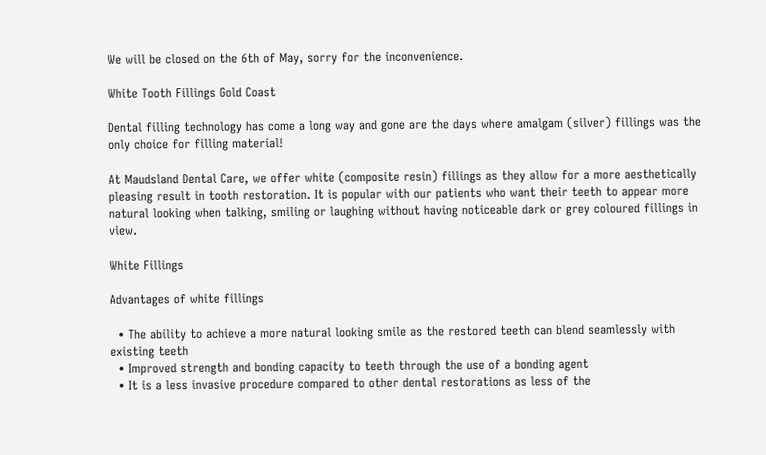We will be closed on the 6th of May, sorry for the inconvenience.

White Tooth Fillings Gold Coast

Dental filling technology has come a long way and gone are the days where amalgam (silver) fillings was the only choice for filling material!

At Maudsland Dental Care, we offer white (composite resin) fillings as they allow for a more aesthetically pleasing result in tooth restoration. It is popular with our patients who want their teeth to appear more natural looking when talking, smiling or laughing without having noticeable dark or grey coloured fillings in view.

White Fillings

Advantages of white fillings

  • The ability to achieve a more natural looking smile as the restored teeth can blend seamlessly with existing teeth
  • Improved strength and bonding capacity to teeth through the use of a bonding agent
  • It is a less invasive procedure compared to other dental restorations as less of the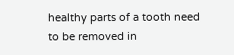healthy parts of a tooth need to be removed in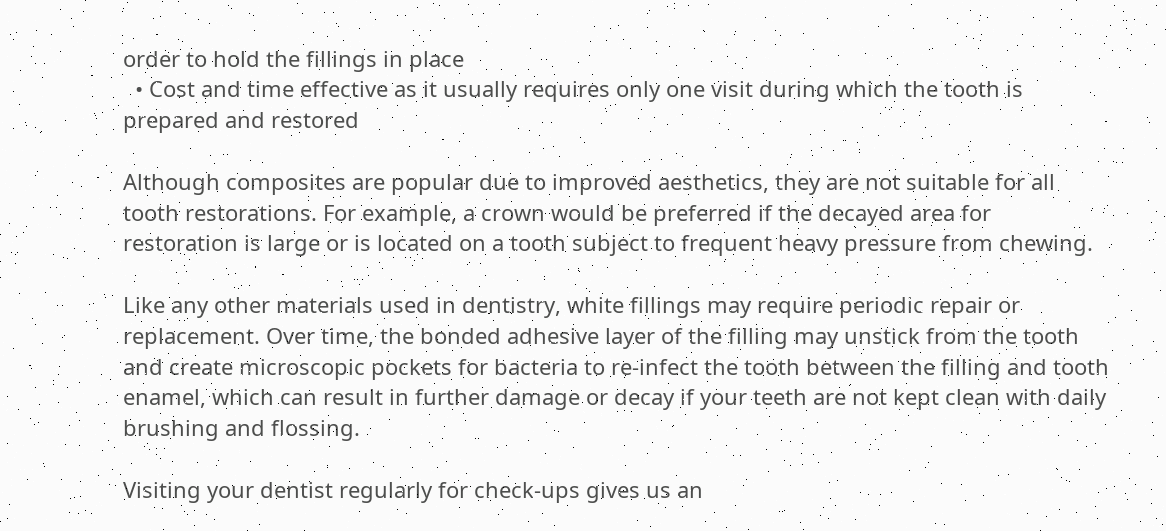order to hold the fillings in place
  • Cost and time effective as it usually requires only one visit during which the tooth is prepared and restored

Although composites are popular due to improved aesthetics, they are not suitable for all tooth restorations. For example, a crown would be preferred if the decayed area for restoration is large or is located on a tooth subject to frequent heavy pressure from chewing.

Like any other materials used in dentistry, white fillings may require periodic repair or replacement. Over time, the bonded adhesive layer of the filling may unstick from the tooth and create microscopic pockets for bacteria to re-infect the tooth between the filling and tooth enamel, which can result in further damage or decay if your teeth are not kept clean with daily brushing and flossing.

Visiting your dentist regularly for check-ups gives us an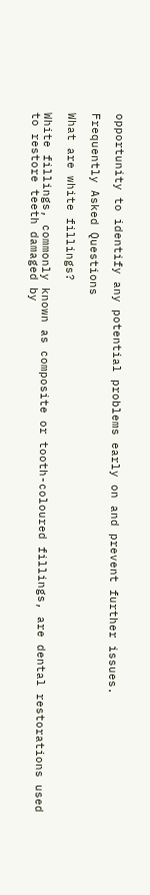opportunity to identify any potential problems early on and prevent further issues.

Frequently Asked Questions

What are white fillings?

White fillings, commonly known as composite or tooth-coloured fillings, are dental restorations used to restore teeth damaged by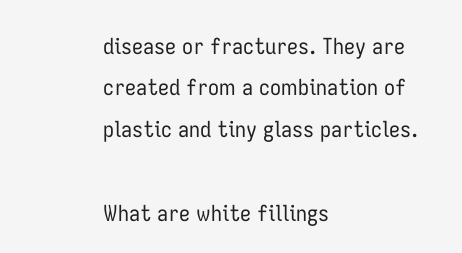disease or fractures. They are created from a combination of plastic and tiny glass particles.

What are white fillings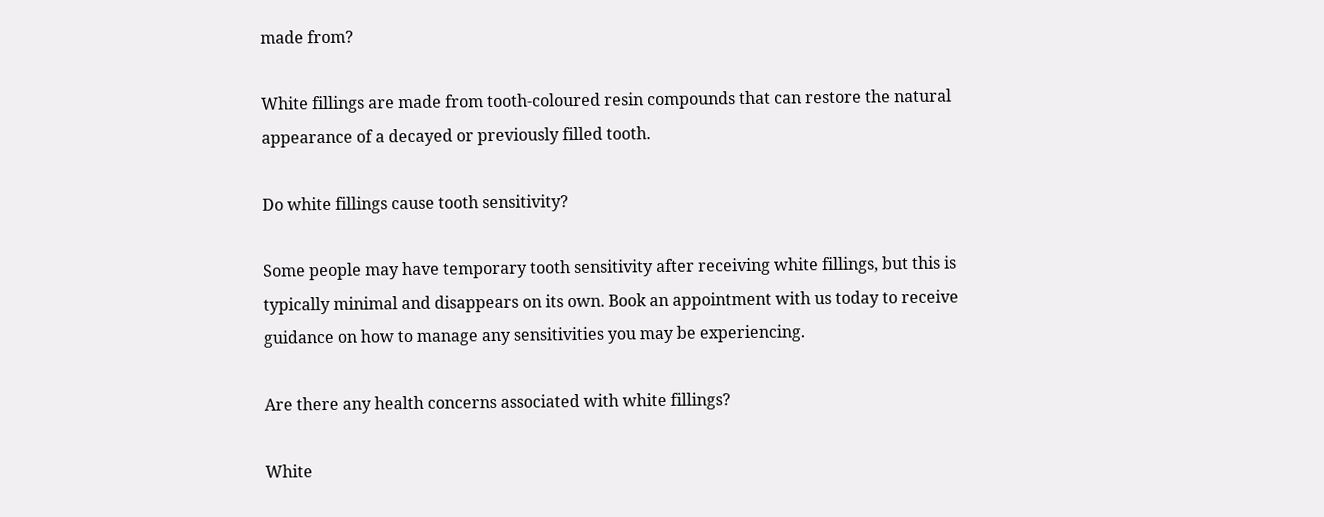made from?

White fillings are made from tooth-coloured resin compounds that can restore the natural appearance of a decayed or previously filled tooth.

Do white fillings cause tooth sensitivity?

Some people may have temporary tooth sensitivity after receiving white fillings, but this is typically minimal and disappears on its own. Book an appointment with us today to receive guidance on how to manage any sensitivities you may be experiencing.

Are there any health concerns associated with white fillings?

White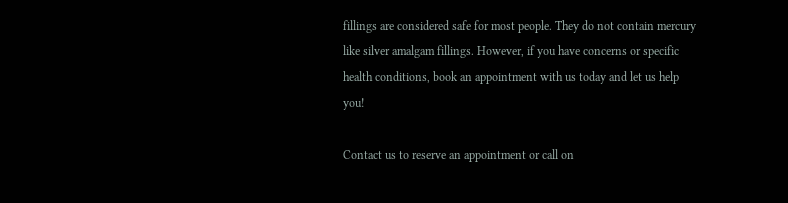fillings are considered safe for most people. They do not contain mercury like silver amalgam fillings. However, if you have concerns or specific health conditions, book an appointment with us today and let us help you!

Contact us to reserve an appointment or call on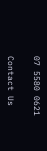07 5580 0621

Contact Us